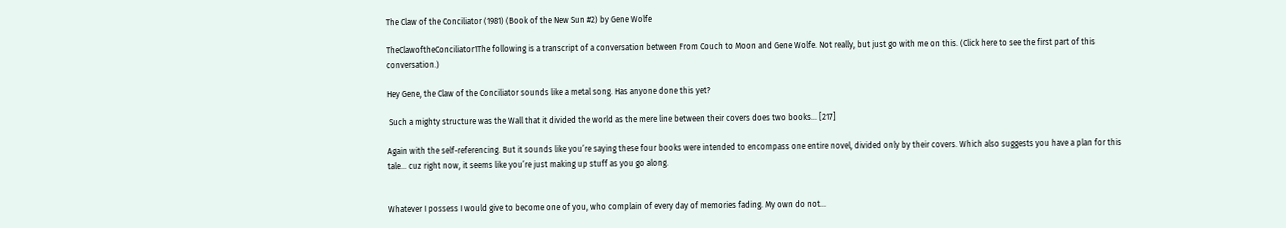The Claw of the Conciliator (1981) (Book of the New Sun #2) by Gene Wolfe

TheClawoftheConciliator1The following is a transcript of a conversation between From Couch to Moon and Gene Wolfe. Not really, but just go with me on this. (Click here to see the first part of this conversation.)

Hey Gene, the Claw of the Conciliator sounds like a metal song. Has anyone done this yet?

 Such a mighty structure was the Wall that it divided the world as the mere line between their covers does two books… [217]

Again with the self-referencing. But it sounds like you’re saying these four books were intended to encompass one entire novel, divided only by their covers. Which also suggests you have a plan for this tale… cuz right now, it seems like you’re just making up stuff as you go along.


Whatever I possess I would give to become one of you, who complain of every day of memories fading. My own do not…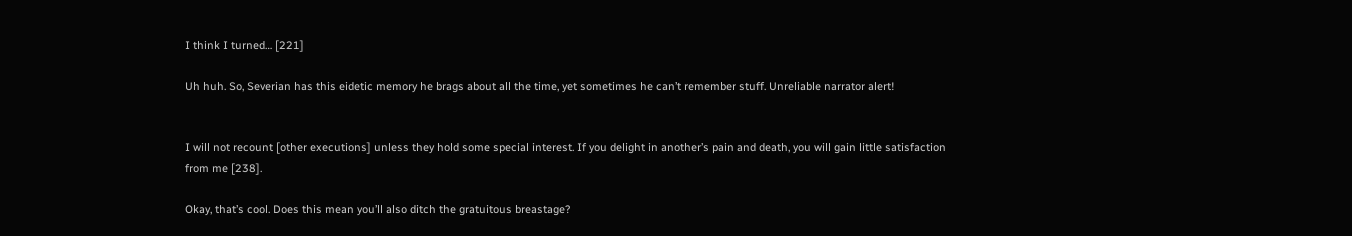I think I turned… [221]

Uh huh. So, Severian has this eidetic memory he brags about all the time, yet sometimes he can’t remember stuff. Unreliable narrator alert!


I will not recount [other executions] unless they hold some special interest. If you delight in another’s pain and death, you will gain little satisfaction from me [238].

Okay, that’s cool. Does this mean you’ll also ditch the gratuitous breastage?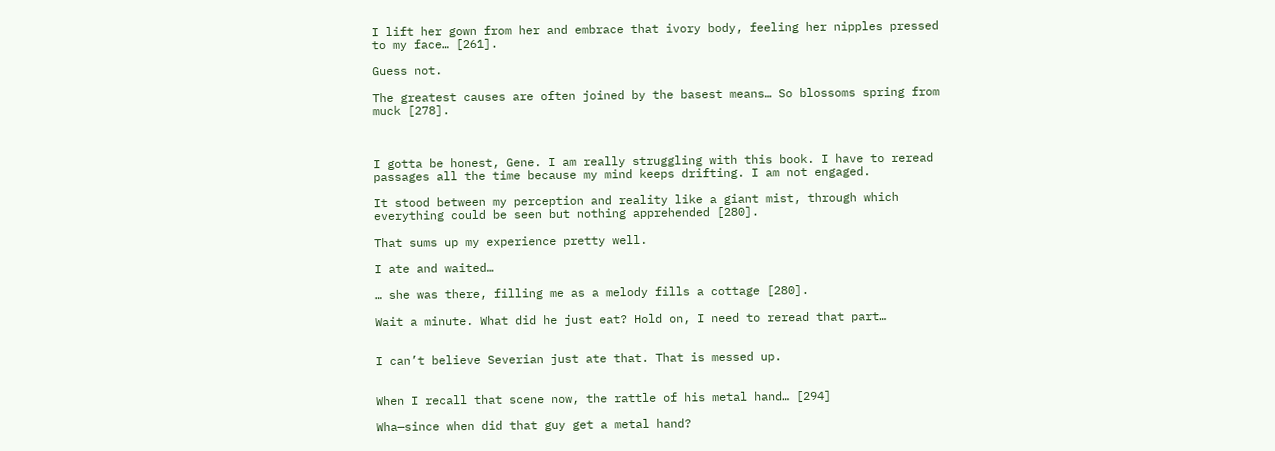I lift her gown from her and embrace that ivory body, feeling her nipples pressed to my face… [261].

Guess not.

The greatest causes are often joined by the basest means… So blossoms spring from muck [278].



I gotta be honest, Gene. I am really struggling with this book. I have to reread passages all the time because my mind keeps drifting. I am not engaged.

It stood between my perception and reality like a giant mist, through which everything could be seen but nothing apprehended [280].

That sums up my experience pretty well.

I ate and waited…

… she was there, filling me as a melody fills a cottage [280].

Wait a minute. What did he just eat? Hold on, I need to reread that part…


I can’t believe Severian just ate that. That is messed up.


When I recall that scene now, the rattle of his metal hand… [294]

Wha—since when did that guy get a metal hand?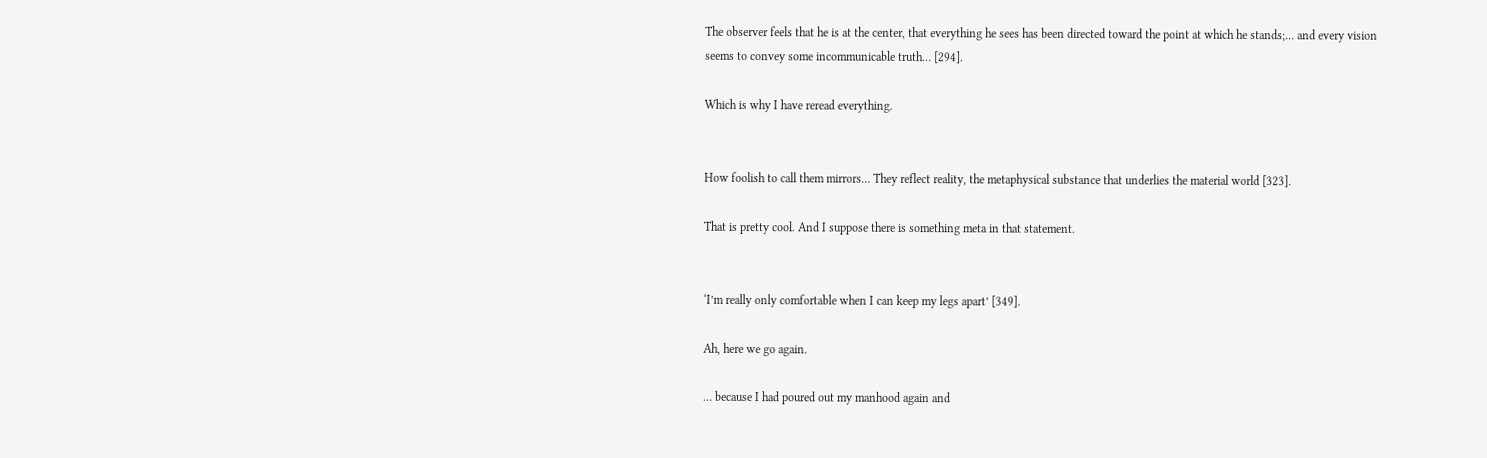The observer feels that he is at the center, that everything he sees has been directed toward the point at which he stands;… and every vision seems to convey some incommunicable truth… [294].

Which is why I have reread everything.


How foolish to call them mirrors… They reflect reality, the metaphysical substance that underlies the material world [323].

That is pretty cool. And I suppose there is something meta in that statement.


‘I’m really only comfortable when I can keep my legs apart’ [349].

Ah, here we go again.

… because I had poured out my manhood again and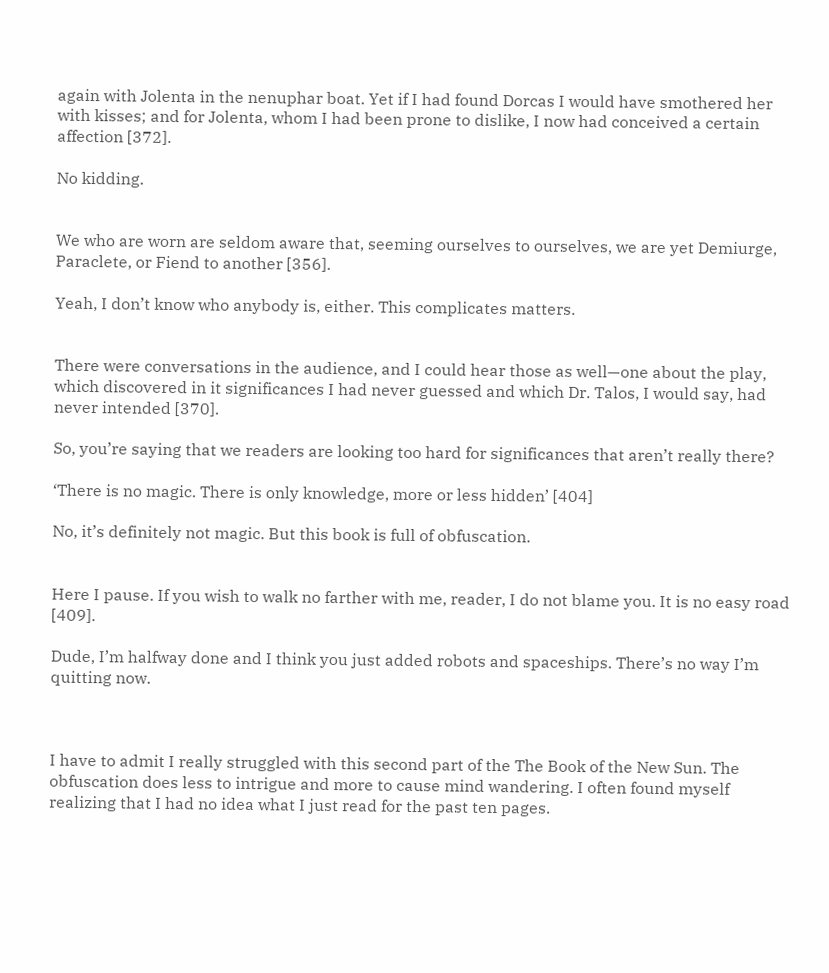again with Jolenta in the nenuphar boat. Yet if I had found Dorcas I would have smothered her with kisses; and for Jolenta, whom I had been prone to dislike, I now had conceived a certain affection [372].

No kidding.


We who are worn are seldom aware that, seeming ourselves to ourselves, we are yet Demiurge, Paraclete, or Fiend to another [356].

Yeah, I don’t know who anybody is, either. This complicates matters.


There were conversations in the audience, and I could hear those as well—one about the play, which discovered in it significances I had never guessed and which Dr. Talos, I would say, had never intended [370].

So, you’re saying that we readers are looking too hard for significances that aren’t really there?

‘There is no magic. There is only knowledge, more or less hidden’ [404]

No, it’s definitely not magic. But this book is full of obfuscation.


Here I pause. If you wish to walk no farther with me, reader, I do not blame you. It is no easy road [409].

Dude, I’m halfway done and I think you just added robots and spaceships. There’s no way I’m quitting now.



I have to admit I really struggled with this second part of the The Book of the New Sun. The obfuscation does less to intrigue and more to cause mind wandering. I often found myself realizing that I had no idea what I just read for the past ten pages.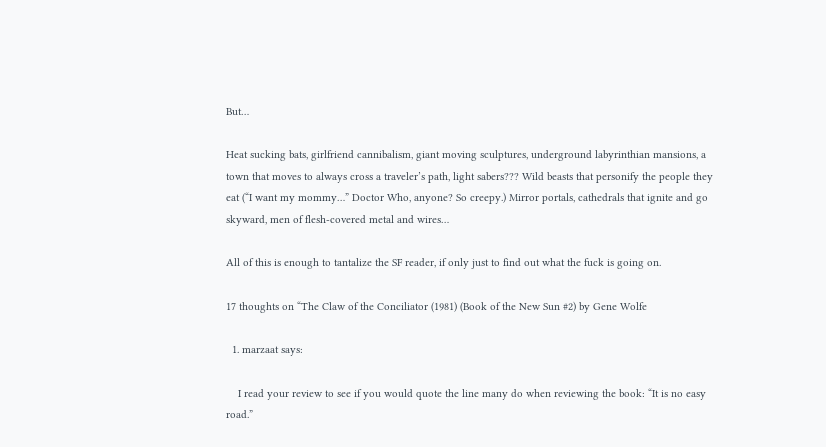But…

Heat sucking bats, girlfriend cannibalism, giant moving sculptures, underground labyrinthian mansions, a town that moves to always cross a traveler’s path, light sabers??? Wild beasts that personify the people they eat (“I want my mommy…” Doctor Who, anyone? So creepy.) Mirror portals, cathedrals that ignite and go skyward, men of flesh-covered metal and wires…

All of this is enough to tantalize the SF reader, if only just to find out what the fuck is going on.

17 thoughts on “The Claw of the Conciliator (1981) (Book of the New Sun #2) by Gene Wolfe

  1. marzaat says:

    I read your review to see if you would quote the line many do when reviewing the book: “It is no easy road.”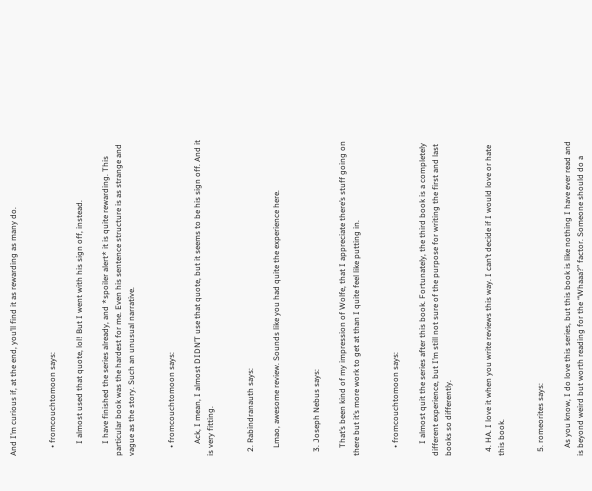And I’m curious if, at the end, you’ll find it as rewarding as many do.


    • fromcouchtomoon says:

      I almost used that quote, lol! But I went with his sign off, instead.

      I have finished the series already, and *spoiler alert* it is quite rewarding. This particular book was the hardest for me. Even his sentence structure is as strange and vague as the story. Such an unusual narrative.


    • fromcouchtomoon says:

      Ack, I mean, I almost DIDN’T use that quote, but it seems to be his sign off. And it is very fitting.


  2. Rabindranauth says:

    Lmao, awesome review. Sounds like you had quite the experience here.


  3. Joseph Nebus says:

    That’s been kind of my impression of Wolfe, that I appreciate there’s stuff going on there but it’s more work to get at than I quite feel like putting in.


    • fromcouchtomoon says:

      I almost quit the series after this book. Fortunately, the third book is a completely different experience, but I’m still not sure of the purpose for writing the first and last books so differently.


  4. HA. I love it when you write reviews this way. I can’t decide if I would love or hate this book.


  5. romeorites says:

    As you know, I do love this series, but this book is like nothing I have ever read and is beyond weird but worth reading for the “Whaaa?” factor. Someone should do a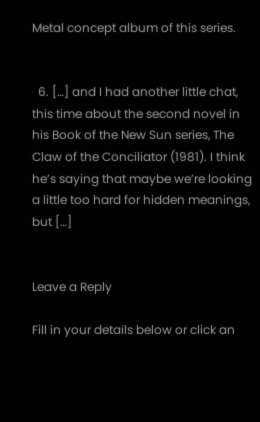Metal concept album of this series.


  6. […] and I had another little chat, this time about the second novel in his Book of the New Sun series, The Claw of the Conciliator (1981). I think he’s saying that maybe we’re looking a little too hard for hidden meanings, but […]


Leave a Reply

Fill in your details below or click an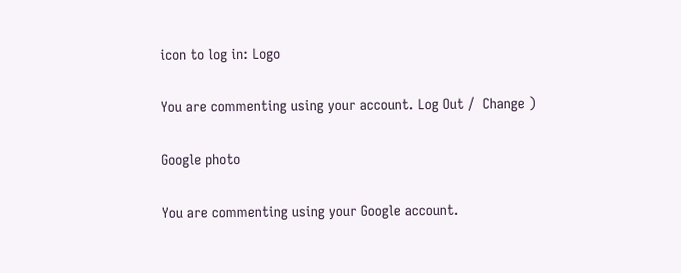icon to log in: Logo

You are commenting using your account. Log Out /  Change )

Google photo

You are commenting using your Google account.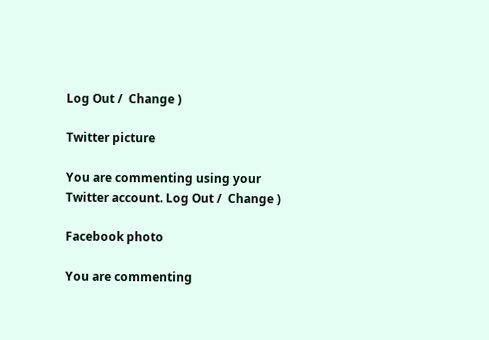Log Out /  Change )

Twitter picture

You are commenting using your Twitter account. Log Out /  Change )

Facebook photo

You are commenting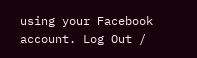using your Facebook account. Log Out /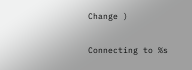Change )

Connecting to %s